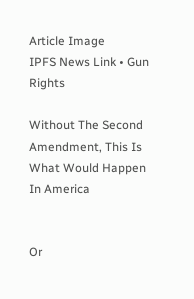Article Image
IPFS News Link • Gun Rights

Without The Second Amendment, This Is What Would Happen In America


Or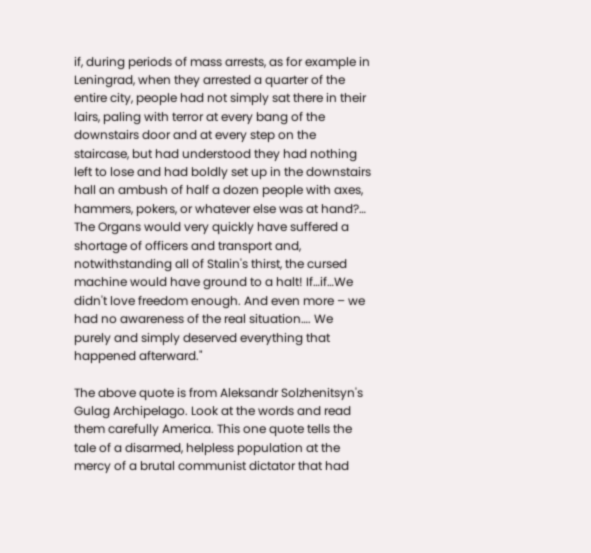if, during periods of mass arrests, as for example in Leningrad, when they arrested a quarter of the entire city, people had not simply sat there in their lairs, paling with terror at every bang of the downstairs door and at every step on the staircase, but had understood they had nothing left to lose and had boldly set up in the downstairs hall an ambush of half a dozen people with axes, hammers, pokers, or whatever else was at hand?… The Organs would very quickly have suffered a shortage of officers and transport and, notwithstanding all of Stalin's thirst, the cursed machine would have ground to a halt! If…if…We didn't love freedom enough. And even more – we had no awareness of the real situation…. We purely and simply deserved everything that happened afterward."

The above quote is from Aleksandr Solzhenitsyn's Gulag Archipelago. Look at the words and read them carefully America. This one quote tells the tale of a disarmed, helpless population at the mercy of a brutal communist dictator that had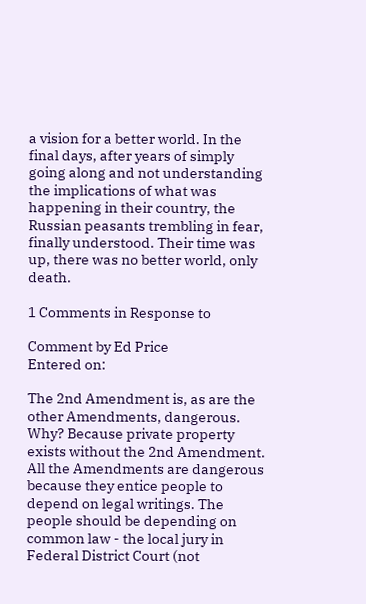a vision for a better world. In the final days, after years of simply going along and not understanding the implications of what was happening in their country, the Russian peasants trembling in fear, finally understood. Their time was up, there was no better world, only death.

1 Comments in Response to

Comment by Ed Price
Entered on:

The 2nd Amendment is, as are the other Amendments, dangerous. Why? Because private property exists without the 2nd Amendment. All the Amendments are dangerous because they entice people to depend on legal writings. The people should be depending on common law - the local jury in Federal District Court (not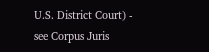U.S. District Court) - see Corpus Juris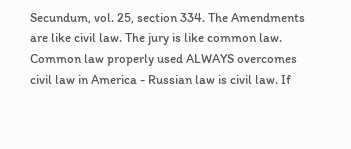Secundum, vol. 25, section 334. The Amendments are like civil law. The jury is like common law. Common law properly used ALWAYS overcomes civil law in America - Russian law is civil law. If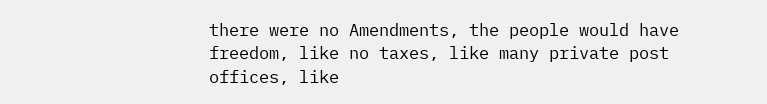there were no Amendments, the people would have freedom, like no taxes, like many private post offices, like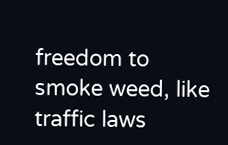freedom to smoke weed, like traffic laws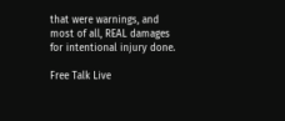that were warnings, and most of all, REAL damages for intentional injury done.

Free Talk Live